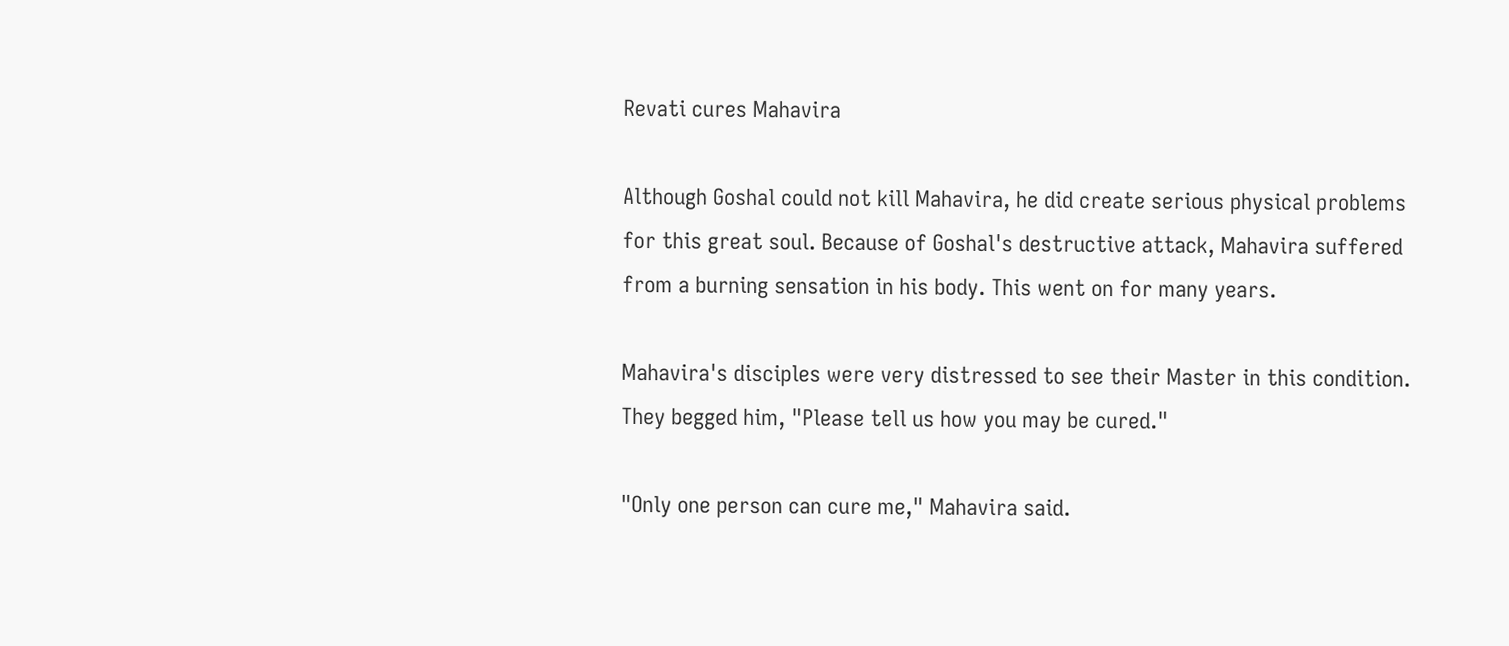Revati cures Mahavira

Although Goshal could not kill Mahavira, he did create serious physical problems for this great soul. Because of Goshal's destructive attack, Mahavira suffered from a burning sensation in his body. This went on for many years.

Mahavira's disciples were very distressed to see their Master in this condition. They begged him, "Please tell us how you may be cured."

"Only one person can cure me," Mahavira said.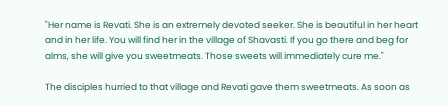"Her name is Revati. She is an extremely devoted seeker. She is beautiful in her heart and in her life. You will find her in the village of Shavasti. If you go there and beg for alms, she will give you sweetmeats. Those sweets will immediately cure me."

The disciples hurried to that village and Revati gave them sweetmeats. As soon as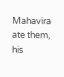Mahavira ate them, his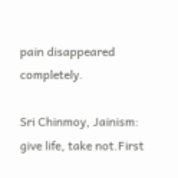pain disappeared completely.

Sri Chinmoy, Jainism: give life, take not.First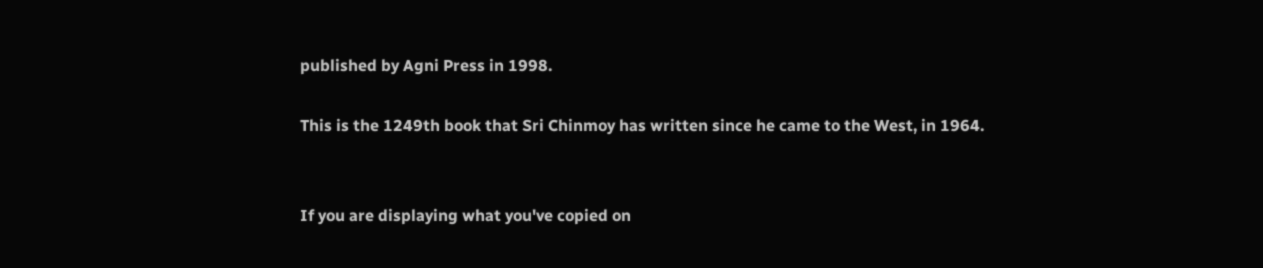published by Agni Press in 1998.

This is the 1249th book that Sri Chinmoy has written since he came to the West, in 1964.


If you are displaying what you've copied on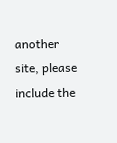another site, please include the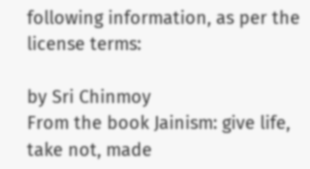following information, as per the license terms:

by Sri Chinmoy
From the book Jainism: give life, take not, made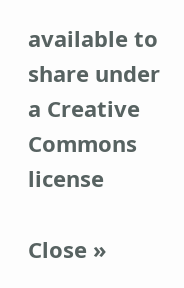available to share under a Creative Commons license

Close »